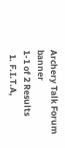Archery Talk Forum banner
1-1 of 2 Results
  1. F.I.T.A,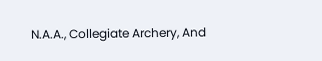N.A.A., Collegiate Archery, And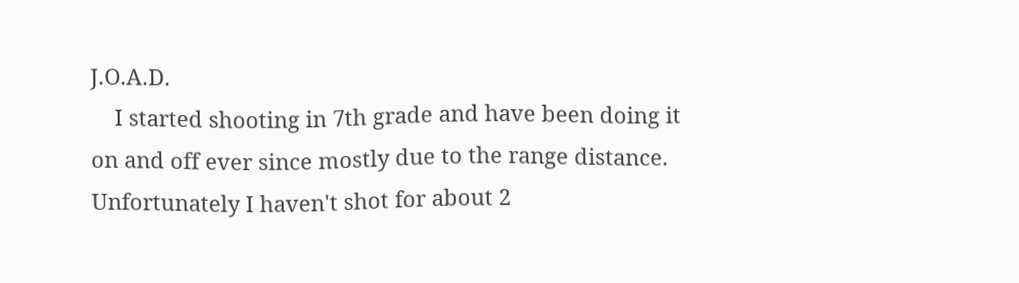J.O.A.D.
    I started shooting in 7th grade and have been doing it on and off ever since mostly due to the range distance. Unfortunately I haven't shot for about 2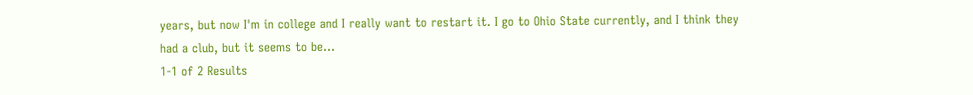years, but now I'm in college and I really want to restart it. I go to Ohio State currently, and I think they had a club, but it seems to be...
1-1 of 2 Results